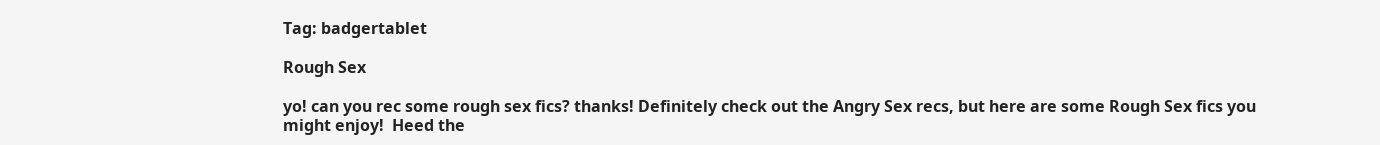Tag: badgertablet

Rough Sex

yo! can you rec some rough sex fics? thanks! Definitely check out the Angry Sex recs, but here are some Rough Sex fics you might enjoy!  Heed the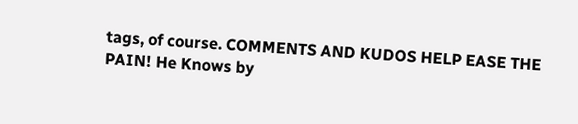tags, of course. COMMENTS AND KUDOS HELP EASE THE PAIN! He Knows by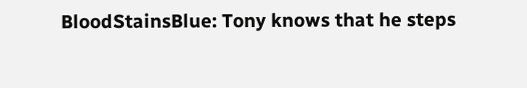BloodStainsBlue: Tony knows that he steps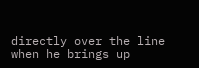directly over the line when he brings up